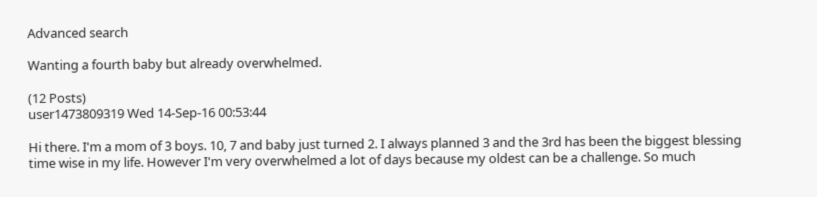Advanced search

Wanting a fourth baby but already overwhelmed.

(12 Posts)
user1473809319 Wed 14-Sep-16 00:53:44

Hi there. I'm a mom of 3 boys. 10, 7 and baby just turned 2. I always planned 3 and the 3rd has been the biggest blessing time wise in my life. However I'm very overwhelmed a lot of days because my oldest can be a challenge. So much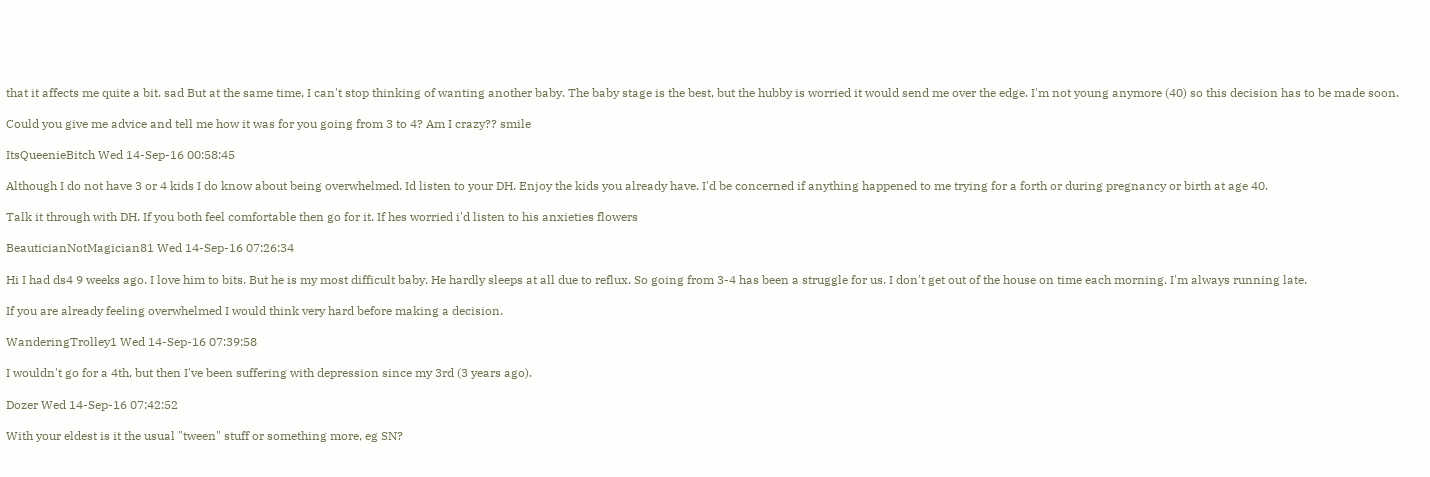that it affects me quite a bit. sad But at the same time, I can't stop thinking of wanting another baby. The baby stage is the best, but the hubby is worried it would send me over the edge. I'm not young anymore (40) so this decision has to be made soon.

Could you give me advice and tell me how it was for you going from 3 to 4? Am I crazy?? smile

ItsQueenieBitch Wed 14-Sep-16 00:58:45

Although I do not have 3 or 4 kids I do know about being overwhelmed. Id listen to your DH. Enjoy the kids you already have. I'd be concerned if anything happened to me trying for a forth or during pregnancy or birth at age 40.

Talk it through with DH. If you both feel comfortable then go for it. If hes worried i'd listen to his anxieties flowers

BeauticianNotMagician81 Wed 14-Sep-16 07:26:34

Hi I had ds4 9 weeks ago. I love him to bits. But he is my most difficult baby. He hardly sleeps at all due to reflux. So going from 3-4 has been a struggle for us. I don't get out of the house on time each morning. I'm always running late.

If you are already feeling overwhelmed I would think very hard before making a decision.

WanderingTrolley1 Wed 14-Sep-16 07:39:58

I wouldn't go for a 4th, but then I've been suffering with depression since my 3rd (3 years ago).

Dozer Wed 14-Sep-16 07:42:52

With your eldest is it the usual "tween" stuff or something more, eg SN?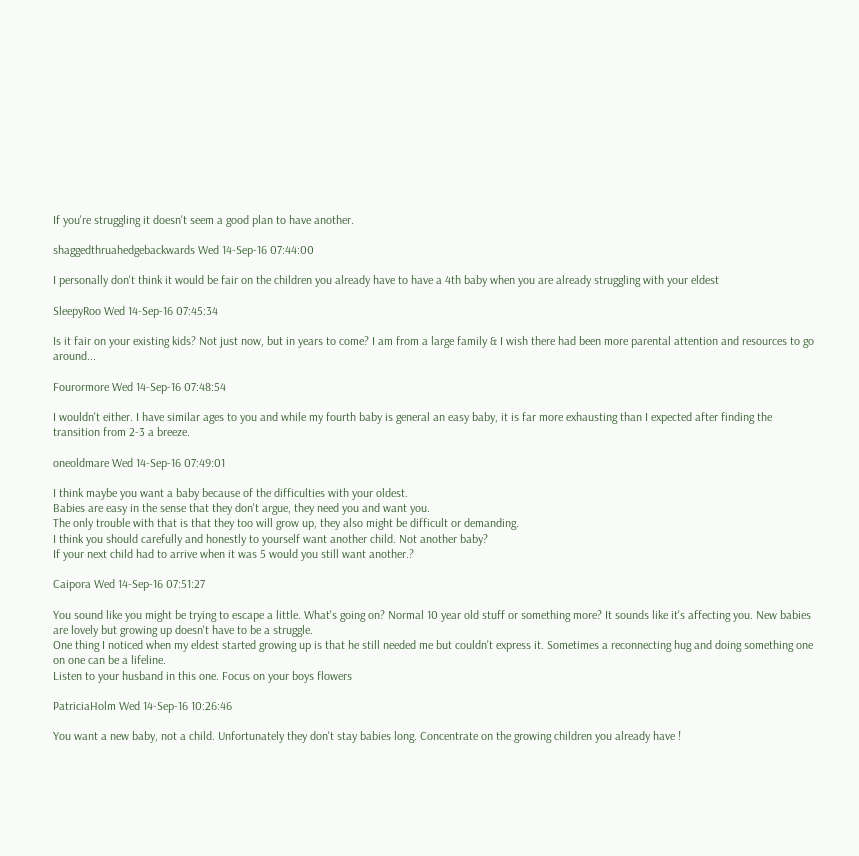If you're struggling it doesn't seem a good plan to have another.

shaggedthruahedgebackwards Wed 14-Sep-16 07:44:00

I personally don't think it would be fair on the children you already have to have a 4th baby when you are already struggling with your eldest

SleepyRoo Wed 14-Sep-16 07:45:34

Is it fair on your existing kids? Not just now, but in years to come? I am from a large family & I wish there had been more parental attention and resources to go around...

Fourormore Wed 14-Sep-16 07:48:54

I wouldn't either. I have similar ages to you and while my fourth baby is general an easy baby, it is far more exhausting than I expected after finding the transition from 2-3 a breeze.

oneoldmare Wed 14-Sep-16 07:49:01

I think maybe you want a baby because of the difficulties with your oldest.
Babies are easy in the sense that they don't argue, they need you and want you.
The only trouble with that is that they too will grow up, they also might be difficult or demanding.
I think you should carefully and honestly to yourself want another child. Not another baby?
If your next child had to arrive when it was 5 would you still want another.?

Caipora Wed 14-Sep-16 07:51:27

You sound like you might be trying to escape a little. What's going on? Normal 10 year old stuff or something more? It sounds like it's affecting you. New babies are lovely but growing up doesn't have to be a struggle.
One thing I noticed when my eldest started growing up is that he still needed me but couldn't express it. Sometimes a reconnecting hug and doing something one on one can be a lifeline.
Listen to your husband in this one. Focus on your boys flowers

PatriciaHolm Wed 14-Sep-16 10:26:46

You want a new baby, not a child. Unfortunately they don't stay babies long. Concentrate on the growing children you already have !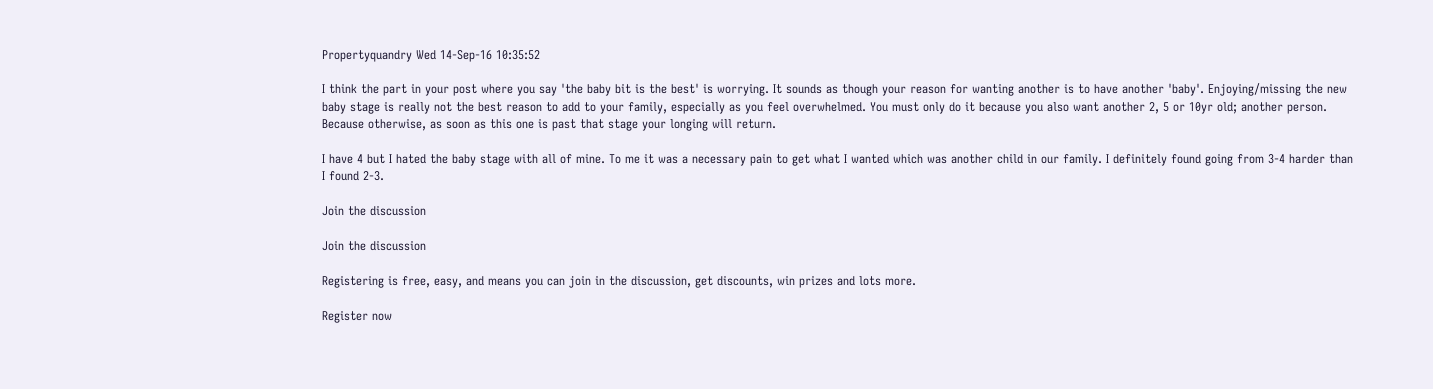Propertyquandry Wed 14-Sep-16 10:35:52

I think the part in your post where you say 'the baby bit is the best' is worrying. It sounds as though your reason for wanting another is to have another 'baby'. Enjoying/missing the new baby stage is really not the best reason to add to your family, especially as you feel overwhelmed. You must only do it because you also want another 2, 5 or 10yr old; another person. Because otherwise, as soon as this one is past that stage your longing will return.

I have 4 but I hated the baby stage with all of mine. To me it was a necessary pain to get what I wanted which was another child in our family. I definitely found going from 3-4 harder than I found 2-3.

Join the discussion

Join the discussion

Registering is free, easy, and means you can join in the discussion, get discounts, win prizes and lots more.

Register now